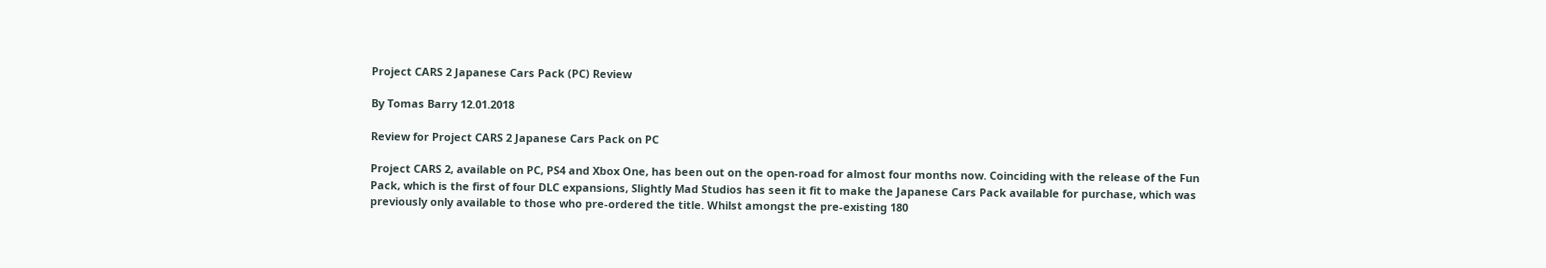Project CARS 2 Japanese Cars Pack (PC) Review

By Tomas Barry 12.01.2018

Review for Project CARS 2 Japanese Cars Pack on PC

Project CARS 2, available on PC, PS4 and Xbox One, has been out on the open-road for almost four months now. Coinciding with the release of the Fun Pack, which is the first of four DLC expansions, Slightly Mad Studios has seen it fit to make the Japanese Cars Pack available for purchase, which was previously only available to those who pre-ordered the title. Whilst amongst the pre-existing 180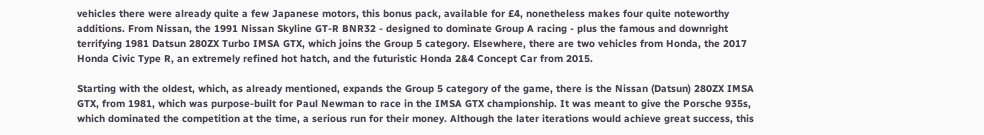vehicles there were already quite a few Japanese motors, this bonus pack, available for £4, nonetheless makes four quite noteworthy additions. From Nissan, the 1991 Nissan Skyline GT-R BNR32 - designed to dominate Group A racing - plus the famous and downright terrifying 1981 Datsun 280ZX Turbo IMSA GTX, which joins the Group 5 category. Elsewhere, there are two vehicles from Honda, the 2017 Honda Civic Type R, an extremely refined hot hatch, and the futuristic Honda 2&4 Concept Car from 2015.

Starting with the oldest, which, as already mentioned, expands the Group 5 category of the game, there is the Nissan (Datsun) 280ZX IMSA GTX, from 1981, which was purpose-built for Paul Newman to race in the IMSA GTX championship. It was meant to give the Porsche 935s, which dominated the competition at the time, a serious run for their money. Although the later iterations would achieve great success, this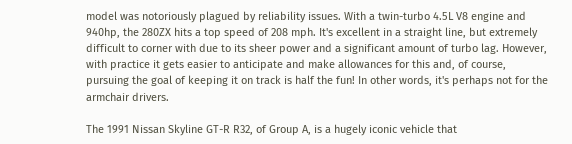model was notoriously plagued by reliability issues. With a twin-turbo 4.5L V8 engine and 940hp, the 280ZX hits a top speed of 208 mph. It's excellent in a straight line, but extremely difficult to corner with due to its sheer power and a significant amount of turbo lag. However, with practice it gets easier to anticipate and make allowances for this and, of course, pursuing the goal of keeping it on track is half the fun! In other words, it's perhaps not for the armchair drivers.

The 1991 Nissan Skyline GT-R R32, of Group A, is a hugely iconic vehicle that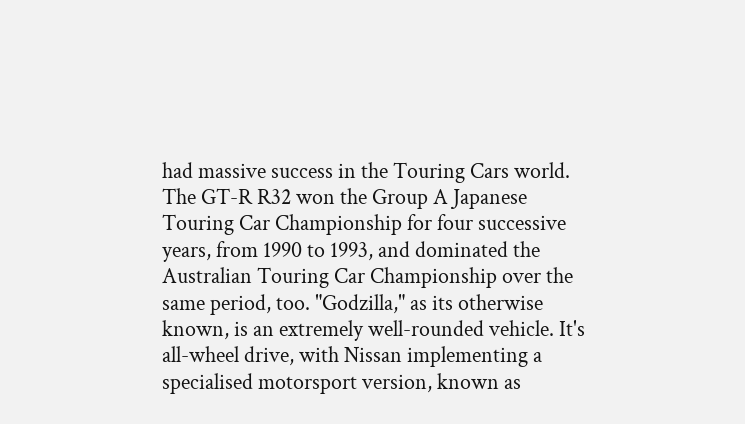had massive success in the Touring Cars world. The GT-R R32 won the Group A Japanese Touring Car Championship for four successive years, from 1990 to 1993, and dominated the Australian Touring Car Championship over the same period, too. "Godzilla," as its otherwise known, is an extremely well-rounded vehicle. It's all-wheel drive, with Nissan implementing a specialised motorsport version, known as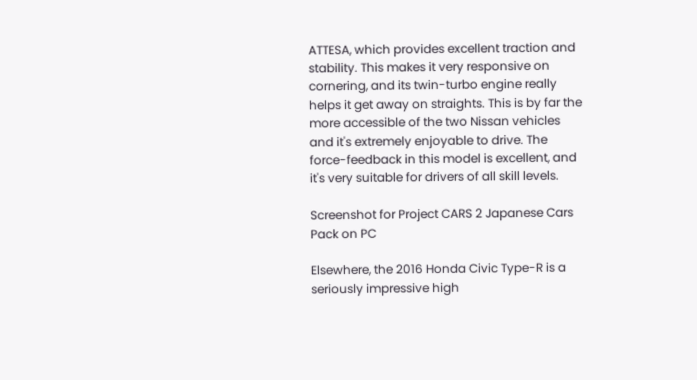ATTESA, which provides excellent traction and stability. This makes it very responsive on cornering, and its twin-turbo engine really helps it get away on straights. This is by far the more accessible of the two Nissan vehicles and it's extremely enjoyable to drive. The force-feedback in this model is excellent, and it's very suitable for drivers of all skill levels.

Screenshot for Project CARS 2 Japanese Cars Pack on PC

Elsewhere, the 2016 Honda Civic Type-R is a seriously impressive high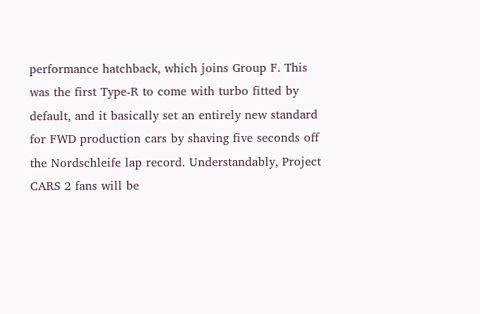performance hatchback, which joins Group F. This was the first Type-R to come with turbo fitted by default, and it basically set an entirely new standard for FWD production cars by shaving five seconds off the Nordschleife lap record. Understandably, Project CARS 2 fans will be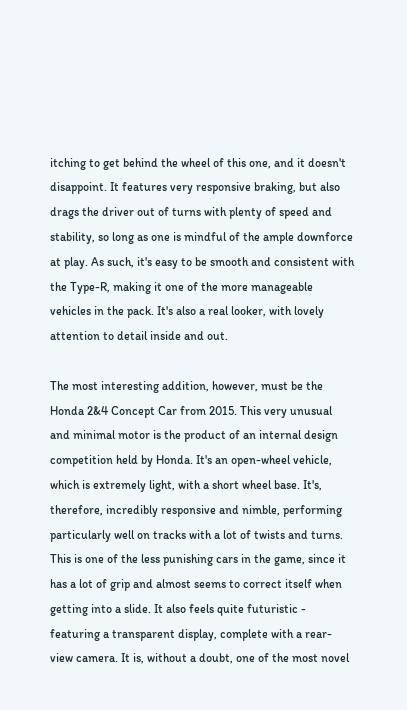itching to get behind the wheel of this one, and it doesn't disappoint. It features very responsive braking, but also drags the driver out of turns with plenty of speed and stability, so long as one is mindful of the ample downforce at play. As such, it's easy to be smooth and consistent with the Type-R, making it one of the more manageable vehicles in the pack. It's also a real looker, with lovely attention to detail inside and out.

The most interesting addition, however, must be the Honda 2&4 Concept Car from 2015. This very unusual and minimal motor is the product of an internal design competition held by Honda. It's an open-wheel vehicle, which is extremely light, with a short wheel base. It's, therefore, incredibly responsive and nimble, performing particularly well on tracks with a lot of twists and turns. This is one of the less punishing cars in the game, since it has a lot of grip and almost seems to correct itself when getting into a slide. It also feels quite futuristic - featuring a transparent display, complete with a rear-view camera. It is, without a doubt, one of the most novel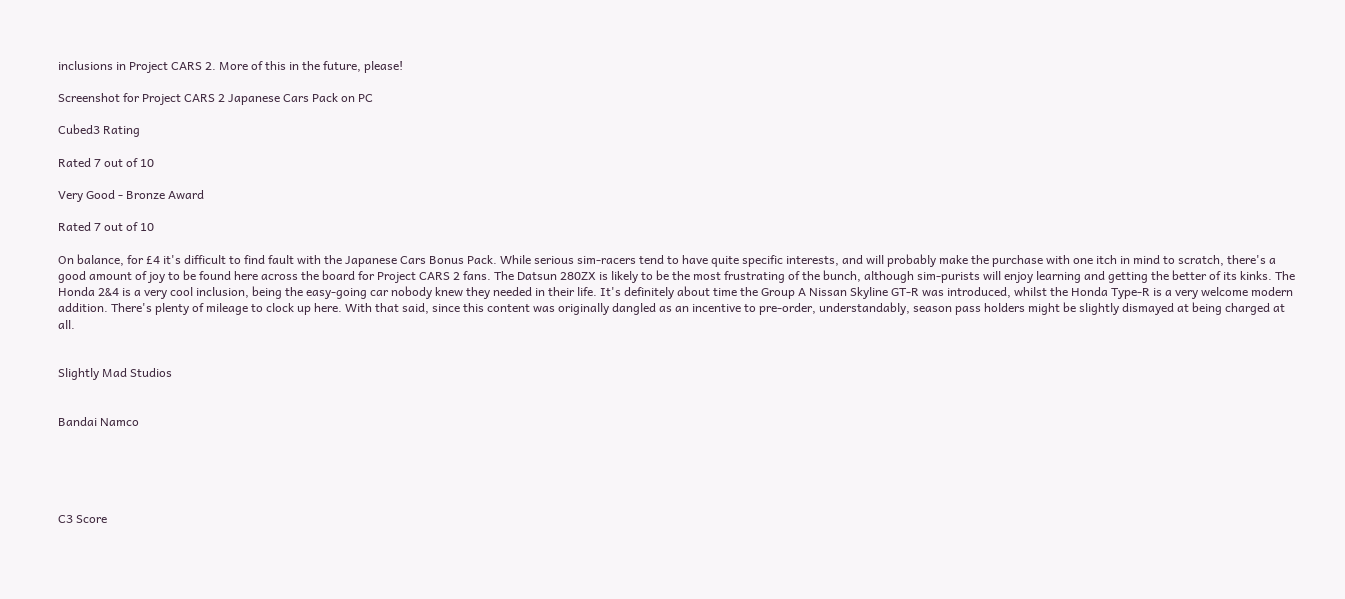inclusions in Project CARS 2. More of this in the future, please!

Screenshot for Project CARS 2 Japanese Cars Pack on PC

Cubed3 Rating

Rated 7 out of 10

Very Good - Bronze Award

Rated 7 out of 10

On balance, for £4 it's difficult to find fault with the Japanese Cars Bonus Pack. While serious sim-racers tend to have quite specific interests, and will probably make the purchase with one itch in mind to scratch, there's a good amount of joy to be found here across the board for Project CARS 2 fans. The Datsun 280ZX is likely to be the most frustrating of the bunch, although sim-purists will enjoy learning and getting the better of its kinks. The Honda 2&4 is a very cool inclusion, being the easy-going car nobody knew they needed in their life. It's definitely about time the Group A Nissan Skyline GT-R was introduced, whilst the Honda Type-R is a very welcome modern addition. There's plenty of mileage to clock up here. With that said, since this content was originally dangled as an incentive to pre-order, understandably, season pass holders might be slightly dismayed at being charged at all.


Slightly Mad Studios


Bandai Namco





C3 Score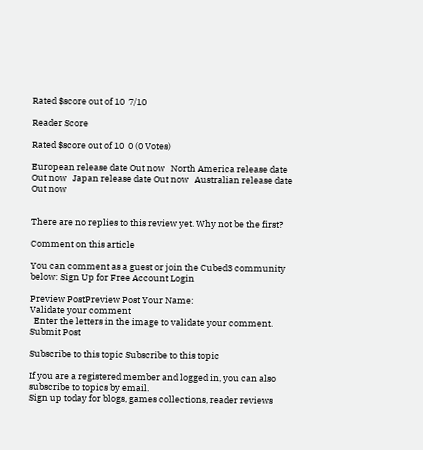Rated $score out of 10  7/10

Reader Score

Rated $score out of 10  0 (0 Votes)

European release date Out now   North America release date Out now   Japan release date Out now   Australian release date Out now


There are no replies to this review yet. Why not be the first?

Comment on this article

You can comment as a guest or join the Cubed3 community below: Sign Up for Free Account Login

Preview PostPreview Post Your Name:
Validate your comment
  Enter the letters in the image to validate your comment.
Submit Post

Subscribe to this topic Subscribe to this topic

If you are a registered member and logged in, you can also subscribe to topics by email.
Sign up today for blogs, games collections, reader reviews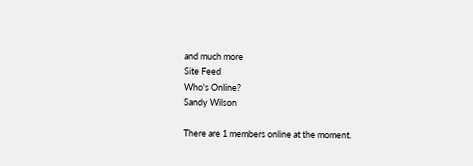and much more
Site Feed
Who's Online?
Sandy Wilson

There are 1 members online at the moment.